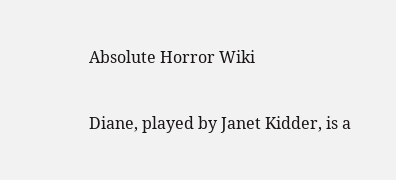Absolute Horror Wiki

Diane, played by Janet Kidder, is a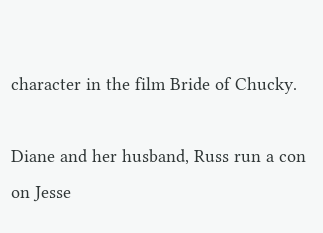character in the film Bride of Chucky.

Diane and her husband, Russ run a con on Jesse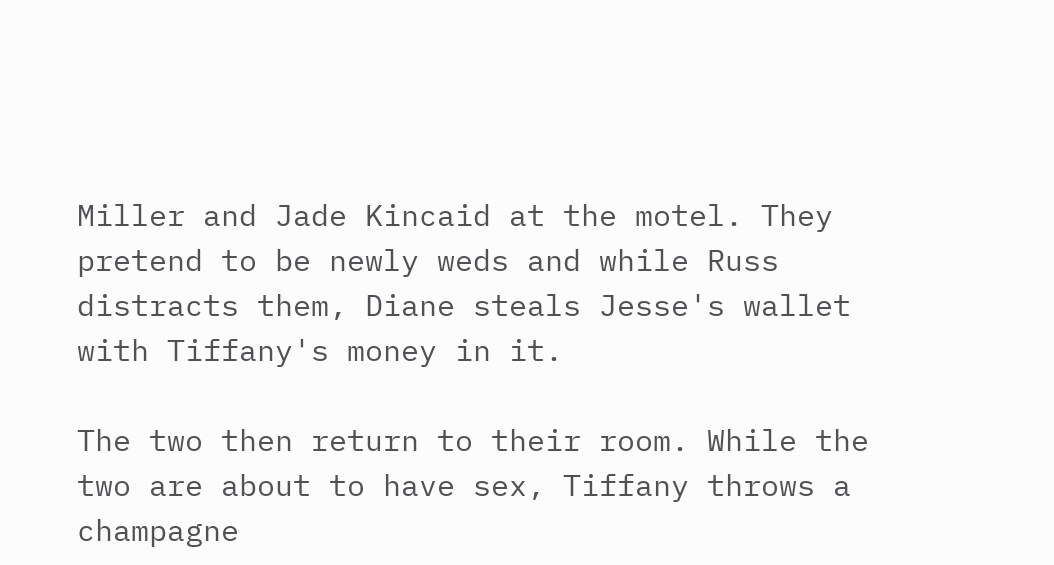Miller and Jade Kincaid at the motel. They pretend to be newly weds and while Russ distracts them, Diane steals Jesse's wallet with Tiffany's money in it.

The two then return to their room. While the two are about to have sex, Tiffany throws a champagne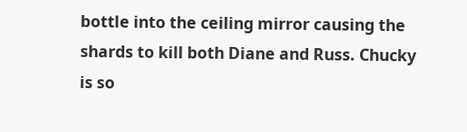bottle into the ceiling mirror causing the shards to kill both Diane and Russ. Chucky is so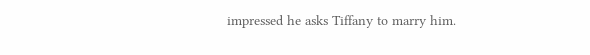impressed he asks Tiffany to marry him.